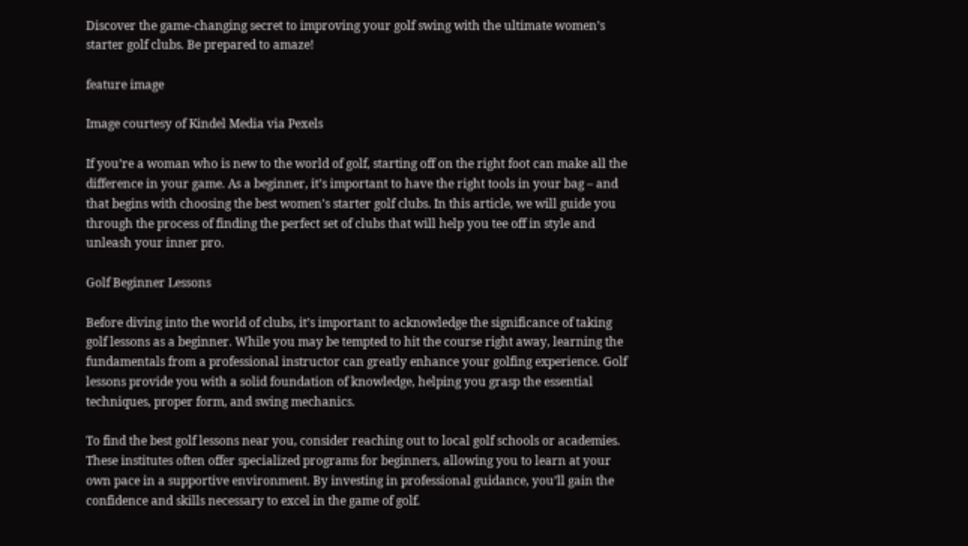Discover the game-changing secret to improving your golf swing with the ultimate women’s starter golf clubs. Be prepared to amaze!

feature image

Image courtesy of Kindel Media via Pexels

If you’re a woman who is new to the world of golf, starting off on the right foot can make all the difference in your game. As a beginner, it’s important to have the right tools in your bag – and that begins with choosing the best women’s starter golf clubs. In this article, we will guide you through the process of finding the perfect set of clubs that will help you tee off in style and unleash your inner pro.

Golf Beginner Lessons

Before diving into the world of clubs, it’s important to acknowledge the significance of taking golf lessons as a beginner. While you may be tempted to hit the course right away, learning the fundamentals from a professional instructor can greatly enhance your golfing experience. Golf lessons provide you with a solid foundation of knowledge, helping you grasp the essential techniques, proper form, and swing mechanics.

To find the best golf lessons near you, consider reaching out to local golf schools or academies. These institutes often offer specialized programs for beginners, allowing you to learn at your own pace in a supportive environment. By investing in professional guidance, you’ll gain the confidence and skills necessary to excel in the game of golf.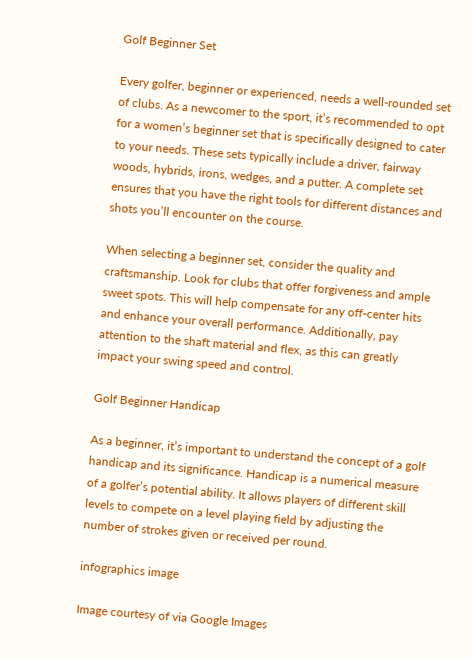Golf Beginner Set

Every golfer, beginner or experienced, needs a well-rounded set of clubs. As a newcomer to the sport, it’s recommended to opt for a women’s beginner set that is specifically designed to cater to your needs. These sets typically include a driver, fairway woods, hybrids, irons, wedges, and a putter. A complete set ensures that you have the right tools for different distances and shots you’ll encounter on the course.

When selecting a beginner set, consider the quality and craftsmanship. Look for clubs that offer forgiveness and ample sweet spots. This will help compensate for any off-center hits and enhance your overall performance. Additionally, pay attention to the shaft material and flex, as this can greatly impact your swing speed and control.

Golf Beginner Handicap

As a beginner, it’s important to understand the concept of a golf handicap and its significance. Handicap is a numerical measure of a golfer’s potential ability. It allows players of different skill levels to compete on a level playing field by adjusting the number of strokes given or received per round.

infographics image

Image courtesy of via Google Images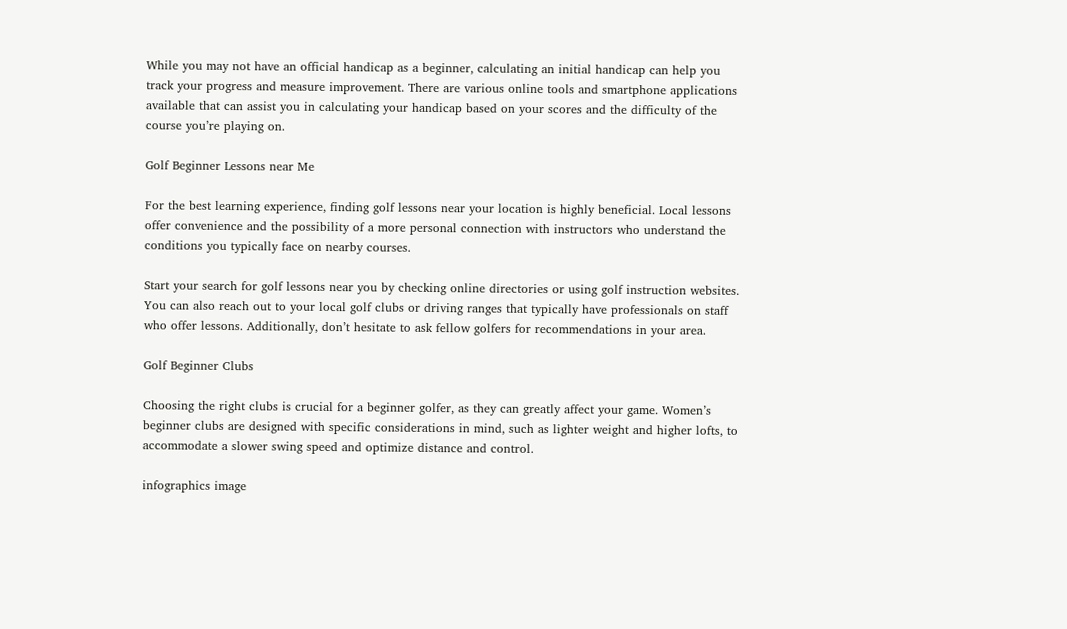While you may not have an official handicap as a beginner, calculating an initial handicap can help you track your progress and measure improvement. There are various online tools and smartphone applications available that can assist you in calculating your handicap based on your scores and the difficulty of the course you’re playing on.

Golf Beginner Lessons near Me

For the best learning experience, finding golf lessons near your location is highly beneficial. Local lessons offer convenience and the possibility of a more personal connection with instructors who understand the conditions you typically face on nearby courses.

Start your search for golf lessons near you by checking online directories or using golf instruction websites. You can also reach out to your local golf clubs or driving ranges that typically have professionals on staff who offer lessons. Additionally, don’t hesitate to ask fellow golfers for recommendations in your area.

Golf Beginner Clubs

Choosing the right clubs is crucial for a beginner golfer, as they can greatly affect your game. Women’s beginner clubs are designed with specific considerations in mind, such as lighter weight and higher lofts, to accommodate a slower swing speed and optimize distance and control.

infographics image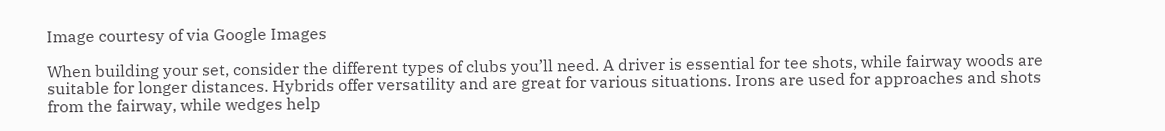Image courtesy of via Google Images

When building your set, consider the different types of clubs you’ll need. A driver is essential for tee shots, while fairway woods are suitable for longer distances. Hybrids offer versatility and are great for various situations. Irons are used for approaches and shots from the fairway, while wedges help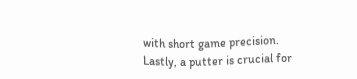with short game precision. Lastly, a putter is crucial for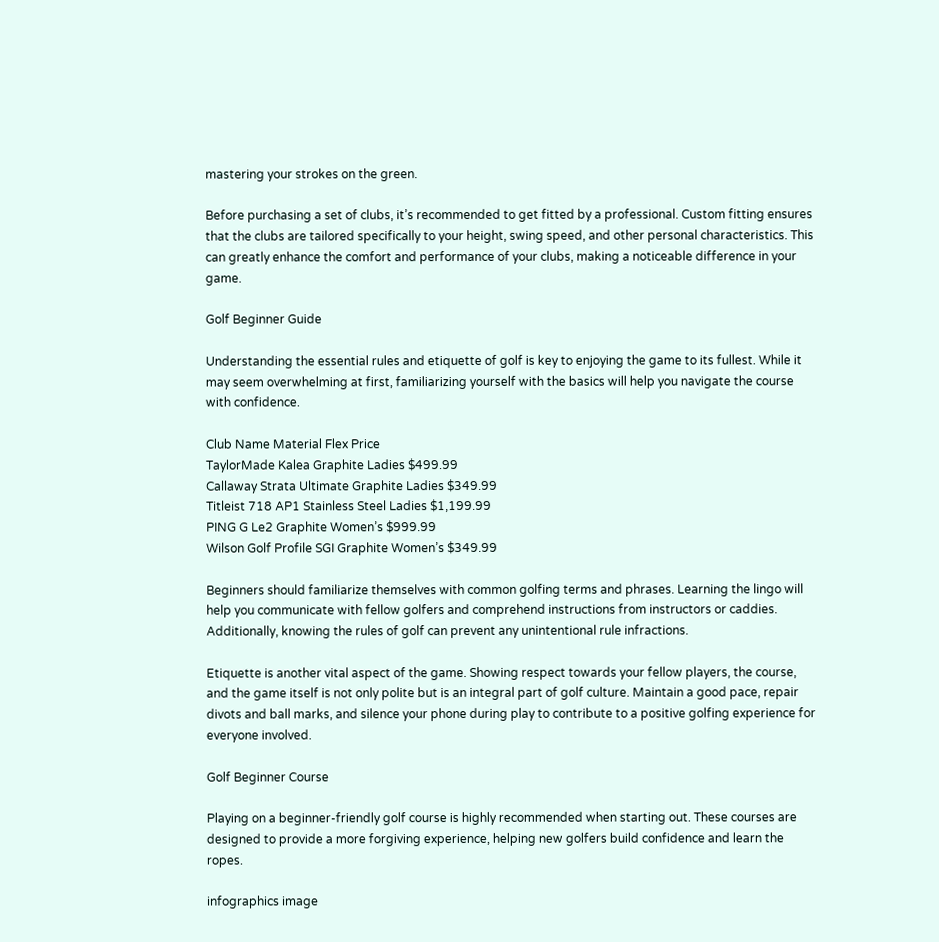mastering your strokes on the green.

Before purchasing a set of clubs, it’s recommended to get fitted by a professional. Custom fitting ensures that the clubs are tailored specifically to your height, swing speed, and other personal characteristics. This can greatly enhance the comfort and performance of your clubs, making a noticeable difference in your game.

Golf Beginner Guide

Understanding the essential rules and etiquette of golf is key to enjoying the game to its fullest. While it may seem overwhelming at first, familiarizing yourself with the basics will help you navigate the course with confidence.

Club Name Material Flex Price
TaylorMade Kalea Graphite Ladies $499.99
Callaway Strata Ultimate Graphite Ladies $349.99
Titleist 718 AP1 Stainless Steel Ladies $1,199.99
PING G Le2 Graphite Women’s $999.99
Wilson Golf Profile SGI Graphite Women’s $349.99

Beginners should familiarize themselves with common golfing terms and phrases. Learning the lingo will help you communicate with fellow golfers and comprehend instructions from instructors or caddies. Additionally, knowing the rules of golf can prevent any unintentional rule infractions.

Etiquette is another vital aspect of the game. Showing respect towards your fellow players, the course, and the game itself is not only polite but is an integral part of golf culture. Maintain a good pace, repair divots and ball marks, and silence your phone during play to contribute to a positive golfing experience for everyone involved.

Golf Beginner Course

Playing on a beginner-friendly golf course is highly recommended when starting out. These courses are designed to provide a more forgiving experience, helping new golfers build confidence and learn the ropes.

infographics image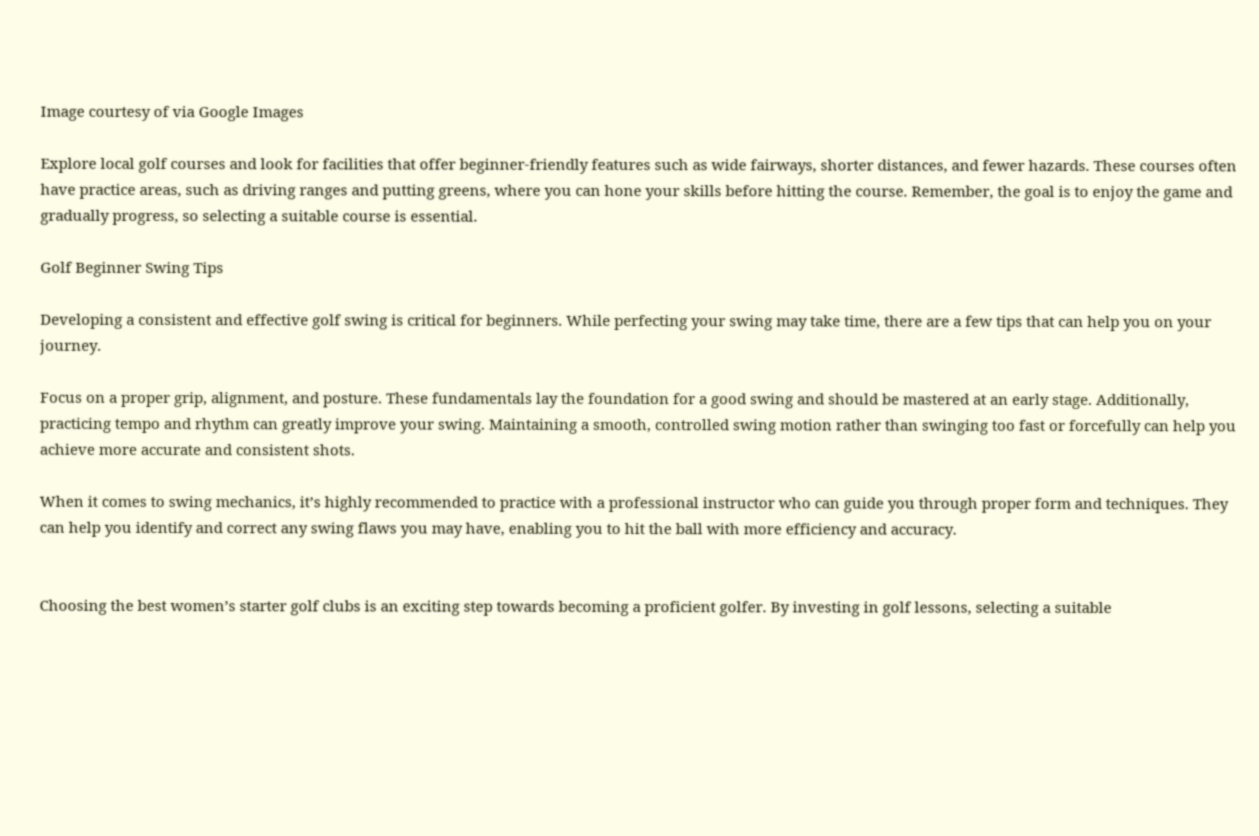Image courtesy of via Google Images

Explore local golf courses and look for facilities that offer beginner-friendly features such as wide fairways, shorter distances, and fewer hazards. These courses often have practice areas, such as driving ranges and putting greens, where you can hone your skills before hitting the course. Remember, the goal is to enjoy the game and gradually progress, so selecting a suitable course is essential.

Golf Beginner Swing Tips

Developing a consistent and effective golf swing is critical for beginners. While perfecting your swing may take time, there are a few tips that can help you on your journey.

Focus on a proper grip, alignment, and posture. These fundamentals lay the foundation for a good swing and should be mastered at an early stage. Additionally, practicing tempo and rhythm can greatly improve your swing. Maintaining a smooth, controlled swing motion rather than swinging too fast or forcefully can help you achieve more accurate and consistent shots.

When it comes to swing mechanics, it’s highly recommended to practice with a professional instructor who can guide you through proper form and techniques. They can help you identify and correct any swing flaws you may have, enabling you to hit the ball with more efficiency and accuracy.


Choosing the best women’s starter golf clubs is an exciting step towards becoming a proficient golfer. By investing in golf lessons, selecting a suitable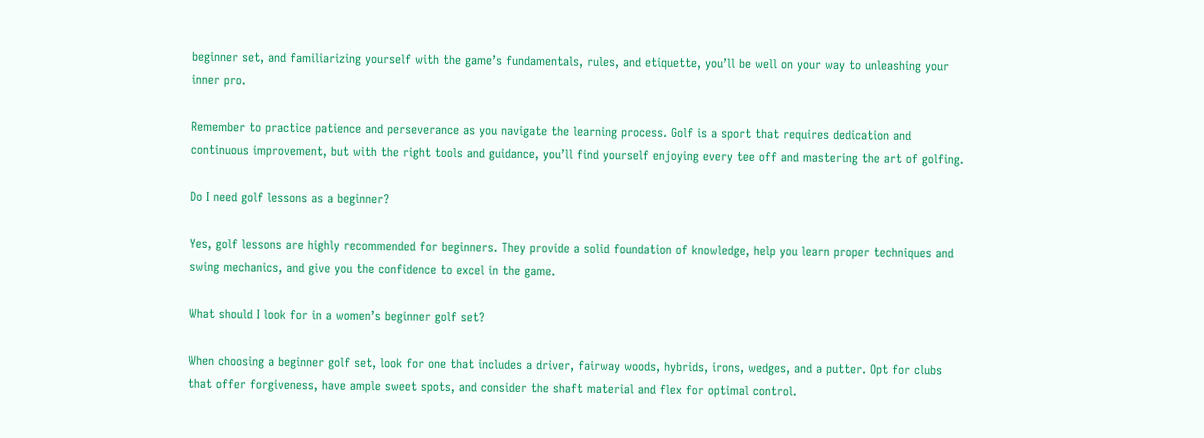beginner set, and familiarizing yourself with the game’s fundamentals, rules, and etiquette, you’ll be well on your way to unleashing your inner pro.

Remember to practice patience and perseverance as you navigate the learning process. Golf is a sport that requires dedication and continuous improvement, but with the right tools and guidance, you’ll find yourself enjoying every tee off and mastering the art of golfing.

Do I need golf lessons as a beginner?

Yes, golf lessons are highly recommended for beginners. They provide a solid foundation of knowledge, help you learn proper techniques and swing mechanics, and give you the confidence to excel in the game.

What should I look for in a women’s beginner golf set?

When choosing a beginner golf set, look for one that includes a driver, fairway woods, hybrids, irons, wedges, and a putter. Opt for clubs that offer forgiveness, have ample sweet spots, and consider the shaft material and flex for optimal control.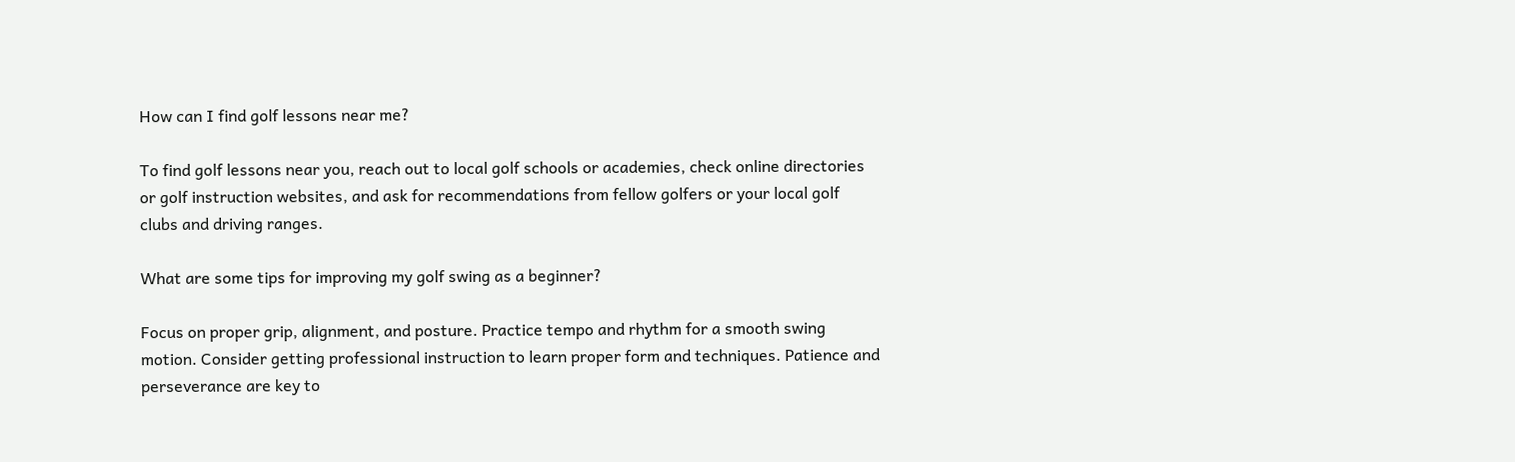How can I find golf lessons near me?

To find golf lessons near you, reach out to local golf schools or academies, check online directories or golf instruction websites, and ask for recommendations from fellow golfers or your local golf clubs and driving ranges.

What are some tips for improving my golf swing as a beginner?

Focus on proper grip, alignment, and posture. Practice tempo and rhythm for a smooth swing motion. Consider getting professional instruction to learn proper form and techniques. Patience and perseverance are key to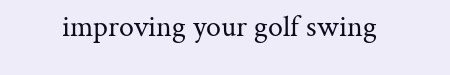improving your golf swing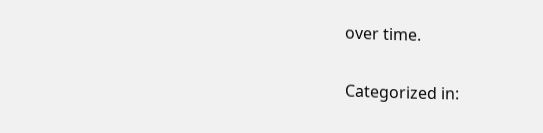over time.

Categorized in: